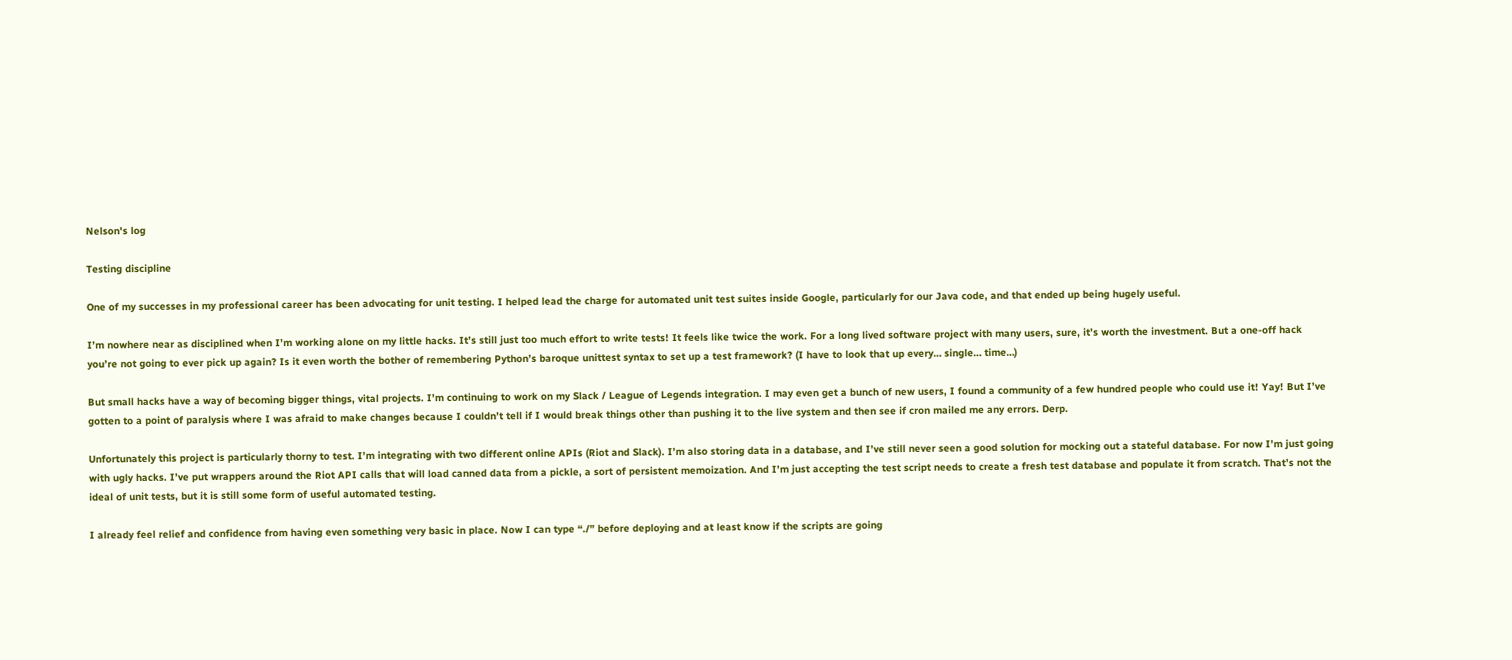Nelson's log

Testing discipline

One of my successes in my professional career has been advocating for unit testing. I helped lead the charge for automated unit test suites inside Google, particularly for our Java code, and that ended up being hugely useful.

I’m nowhere near as disciplined when I’m working alone on my little hacks. It’s still just too much effort to write tests! It feels like twice the work. For a long lived software project with many users, sure, it’s worth the investment. But a one-off hack you’re not going to ever pick up again? Is it even worth the bother of remembering Python’s baroque unittest syntax to set up a test framework? (I have to look that up every… single… time…)

But small hacks have a way of becoming bigger things, vital projects. I’m continuing to work on my Slack / League of Legends integration. I may even get a bunch of new users, I found a community of a few hundred people who could use it! Yay! But I’ve gotten to a point of paralysis where I was afraid to make changes because I couldn’t tell if I would break things other than pushing it to the live system and then see if cron mailed me any errors. Derp.

Unfortunately this project is particularly thorny to test. I’m integrating with two different online APIs (Riot and Slack). I’m also storing data in a database, and I’ve still never seen a good solution for mocking out a stateful database. For now I’m just going with ugly hacks. I’ve put wrappers around the Riot API calls that will load canned data from a pickle, a sort of persistent memoization. And I’m just accepting the test script needs to create a fresh test database and populate it from scratch. That’s not the ideal of unit tests, but it is still some form of useful automated testing.

I already feel relief and confidence from having even something very basic in place. Now I can type “./” before deploying and at least know if the scripts are going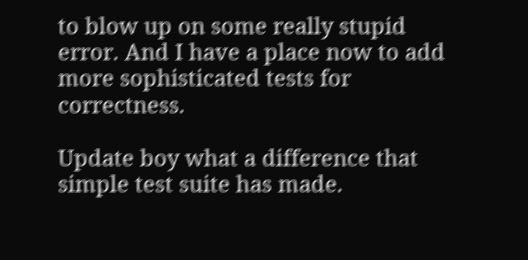to blow up on some really stupid error. And I have a place now to add more sophisticated tests for correctness.

Update boy what a difference that simple test suite has made.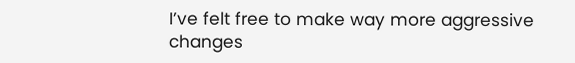I’ve felt free to make way more aggressive changes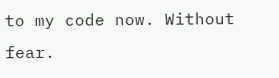to my code now. Without fear.